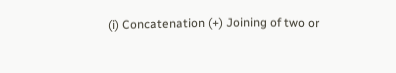(i) Concatenation (+) Joining of two or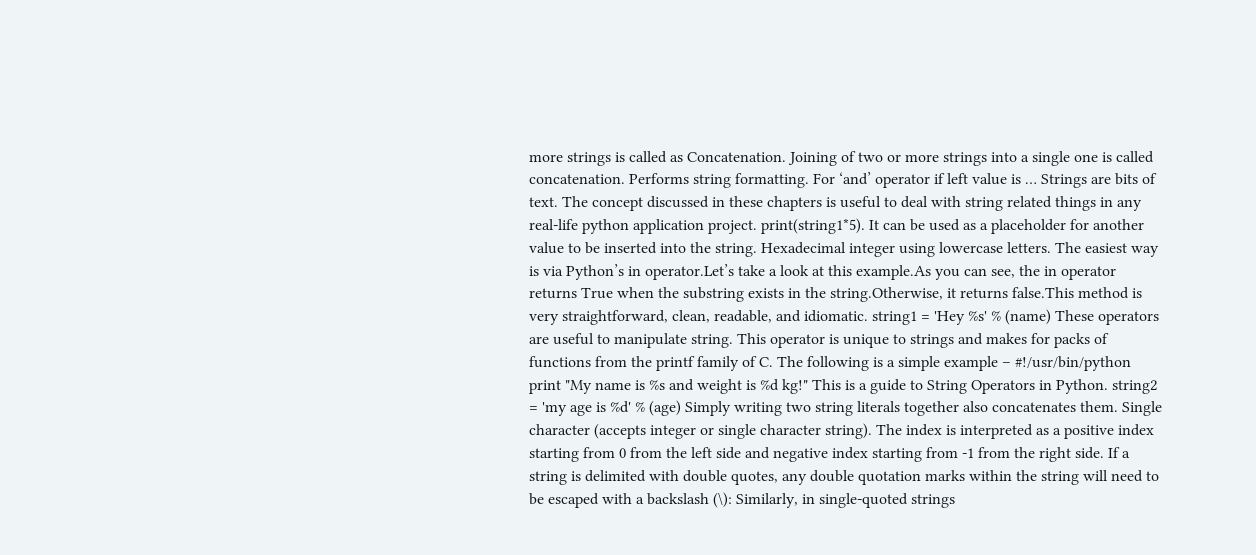more strings is called as Concatenation. Joining of two or more strings into a single one is called concatenation. Performs string formatting. For ‘and’ operator if left value is … Strings are bits of text. The concept discussed in these chapters is useful to deal with string related things in any real-life python application project. print(string1*5). It can be used as a placeholder for another value to be inserted into the string. Hexadecimal integer using lowercase letters. The easiest way is via Python’s in operator.Let’s take a look at this example.As you can see, the in operator returns True when the substring exists in the string.Otherwise, it returns false.This method is very straightforward, clean, readable, and idiomatic. string1 = 'Hey %s' % (name) These operators are useful to manipulate string. This operator is unique to strings and makes for packs of functions from the printf family of C. The following is a simple example – #!/usr/bin/python print "My name is %s and weight is %d kg!" This is a guide to String Operators in Python. string2 = 'my age is %d' % (age) Simply writing two string literals together also concatenates them. Single character (accepts integer or single character string). The index is interpreted as a positive index starting from 0 from the left side and negative index starting from -1 from the right side. If a string is delimited with double quotes, any double quotation marks within the string will need to be escaped with a backslash (\): Similarly, in single-quoted strings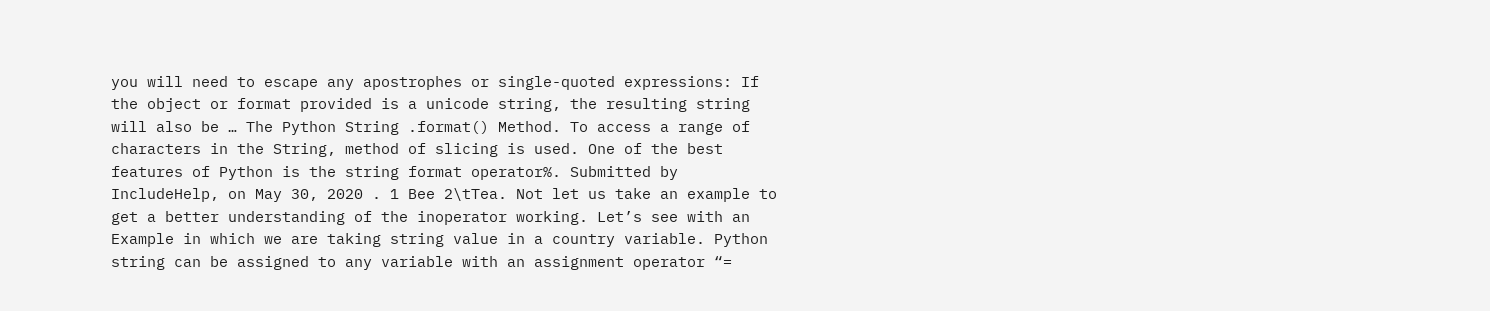you will need to escape any apostrophes or single-quoted expressions: If the object or format provided is a unicode string, the resulting string will also be … The Python String .format() Method. To access a range of characters in the String, method of slicing is used. One of the best features of Python is the string format operator%. Submitted by IncludeHelp, on May 30, 2020 . 1 Bee 2\tTea. Not let us take an example to get a better understanding of the inoperator working. Let’s see with an Example in which we are taking string value in a country variable. Python string can be assigned to any variable with an assignment operator “=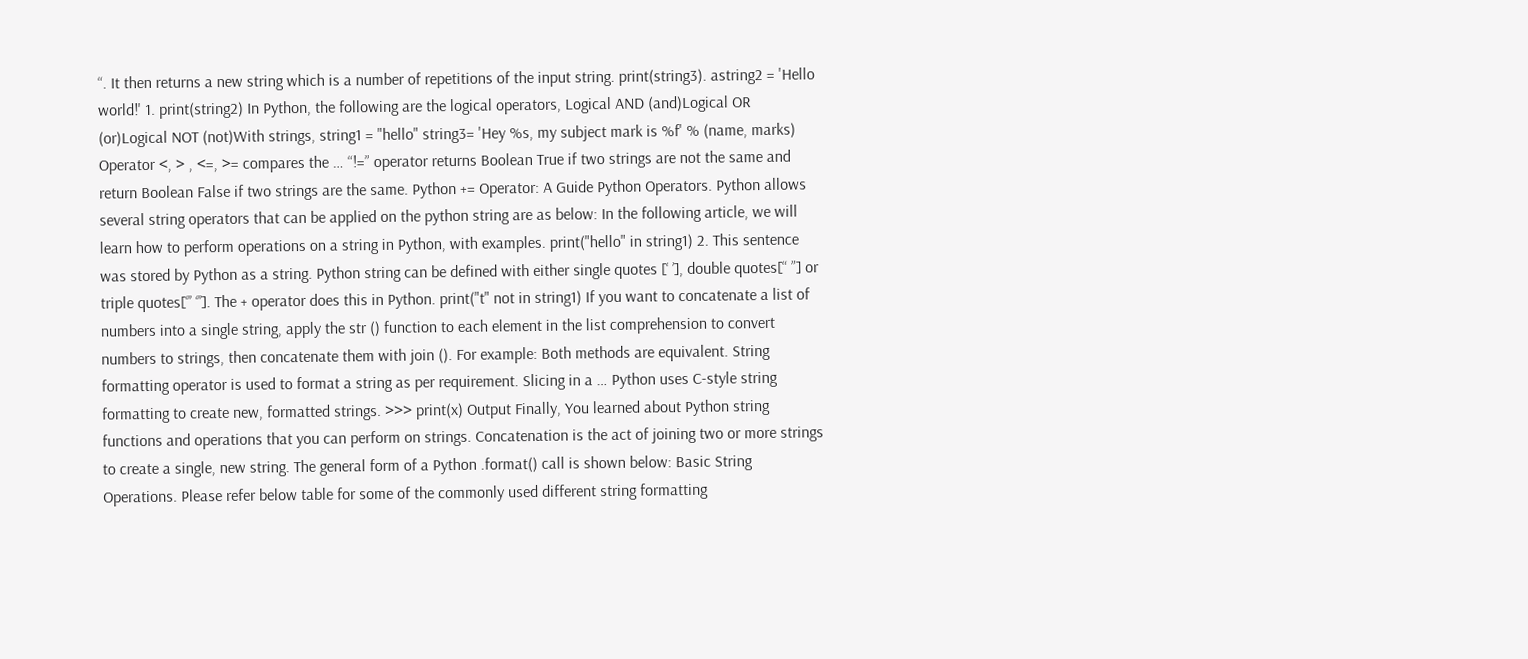“. It then returns a new string which is a number of repetitions of the input string. print(string3). astring2 = 'Hello world!' 1. print(string2) In Python, the following are the logical operators, Logical AND (and)Logical OR (or)Logical NOT (not)With strings, string1 = "hello" string3= 'Hey %s, my subject mark is %f' % (name, marks) Operator <, > , <=, >= compares the … “!=” operator returns Boolean True if two strings are not the same and return Boolean False if two strings are the same. Python += Operator: A Guide Python Operators. Python allows several string operators that can be applied on the python string are as below: In the following article, we will learn how to perform operations on a string in Python, with examples. print("hello" in string1) 2. This sentence was stored by Python as a string. Python string can be defined with either single quotes [‘ ’], double quotes[“ ”] or triple quotes[‘’’ ‘’’]. The + operator does this in Python. print("t" not in string1) If you want to concatenate a list of numbers into a single string, apply the str () function to each element in the list comprehension to convert numbers to strings, then concatenate them with join (). For example: Both methods are equivalent. String formatting operator is used to format a string as per requirement. Slicing in a … Python uses C-style string formatting to create new, formatted strings. >>> print(x) Output Finally, You learned about Python string functions and operations that you can perform on strings. Concatenation is the act of joining two or more strings to create a single, new string. The general form of a Python .format() call is shown below: Basic String Operations. Please refer below table for some of the commonly used different string formatting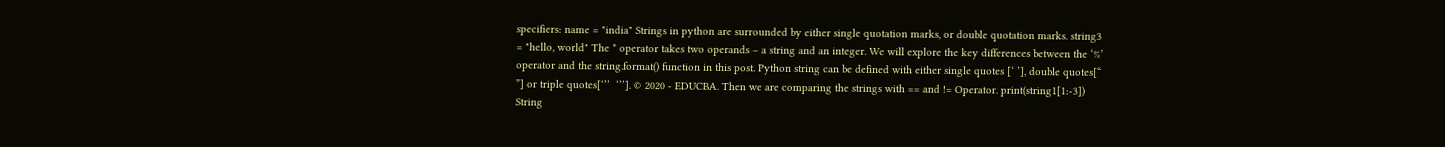specifiers: name = "india" Strings in python are surrounded by either single quotation marks, or double quotation marks. string3 = "hello, world" The * operator takes two operands – a string and an integer. We will explore the key differences between the ‘%’ operator and the string.format() function in this post. Python string can be defined with either single quotes [‘ ’], double quotes[“ ”] or triple quotes[‘’’  ‘’’]. © 2020 - EDUCBA. Then we are comparing the strings with == and != Operator. print(string1[1:-3]) String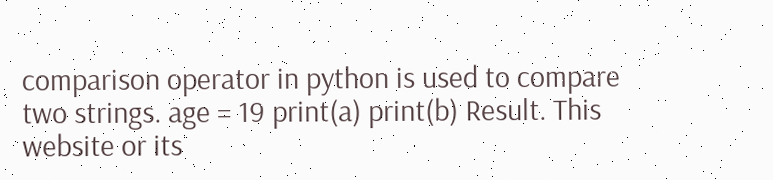comparison operator in python is used to compare two strings. age = 19 print(a) print(b) Result. This website or its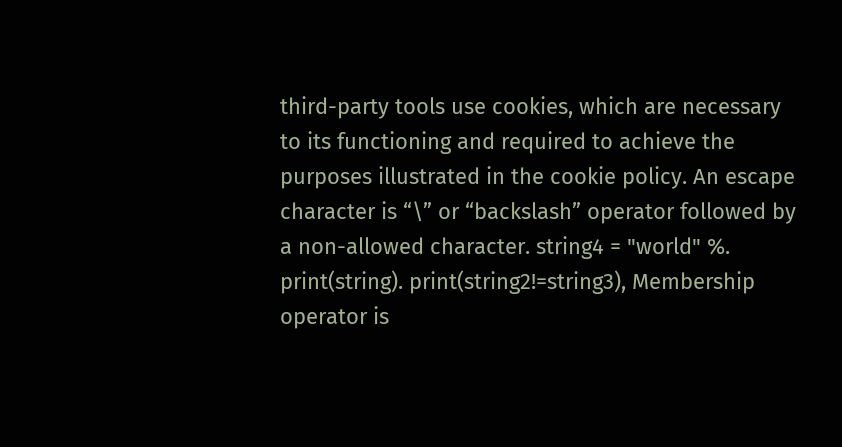third-party tools use cookies, which are necessary to its functioning and required to achieve the purposes illustrated in the cookie policy. An escape character is “\” or “backslash” operator followed by a non-allowed character. string4 = "world" %. print(string). print(string2!=string3), Membership operator is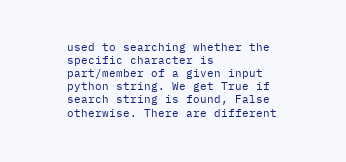used to searching whether the specific character is part/member of a given input python string. We get True if search string is found, False otherwise. There are different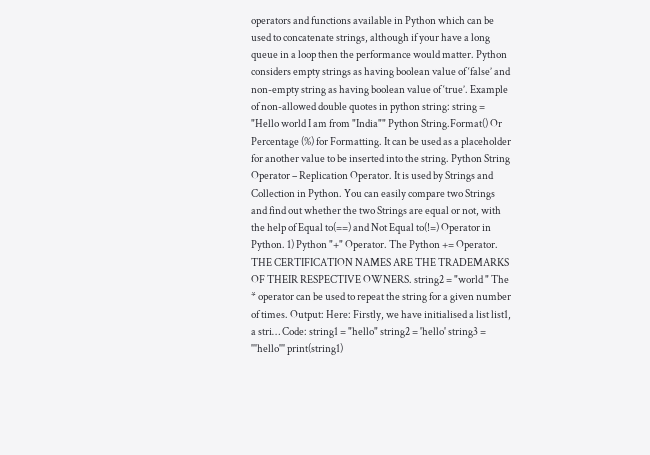operators and functions available in Python which can be used to concatenate strings, although if your have a long queue in a loop then the performance would matter. Python considers empty strings as having boolean value of ‘false’ and non-empty string as having boolean value of ‘true’. Example of non-allowed double quotes in python string: string = "Hello world I am from "India"" Python String.Format() Or Percentage (%) for Formatting. It can be used as a placeholder for another value to be inserted into the string. Python String Operator – Replication Operator. It is used by Strings and Collection in Python. You can easily compare two Strings and find out whether the two Strings are equal or not, with the help of Equal to(==) and Not Equal to(!=) Operator in Python. 1) Python "+" Operator. The Python += Operator. THE CERTIFICATION NAMES ARE THE TRADEMARKS OF THEIR RESPECTIVE OWNERS. string2 = "world " The * operator can be used to repeat the string for a given number of times. Output: Here: Firstly, we have initialised a list list1, a stri… Code: string1 = "hello" string2 = 'hello' string3 = '''hello''' print(string1)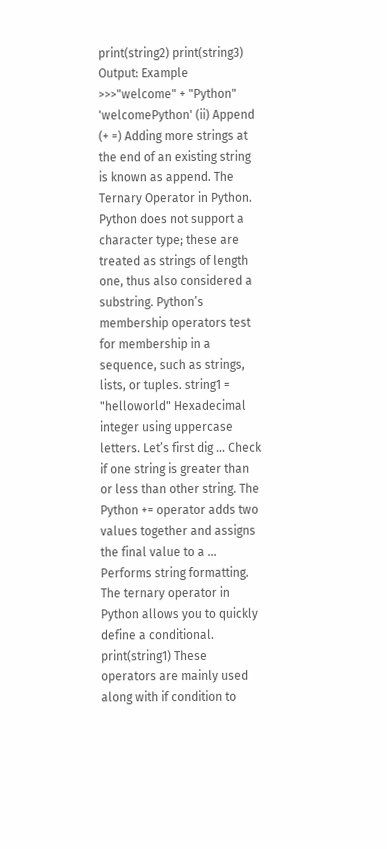print(string2) print(string3) Output: Example >>>"welcome" + "Python" 'welcomePython' (ii) Append (+ =) Adding more strings at the end of an existing string is known as append. The Ternary Operator in Python. Python does not support a character type; these are treated as strings of length one, thus also considered a substring. Python’s membership operators test for membership in a sequence, such as strings, lists, or tuples. string1 = "helloworld" Hexadecimal integer using uppercase letters. Let’s first dig … Check if one string is greater than or less than other string. The Python += operator adds two values together and assigns the final value to a … Performs string formatting. The ternary operator in Python allows you to quickly define a conditional. print(string1) These operators are mainly used along with if condition to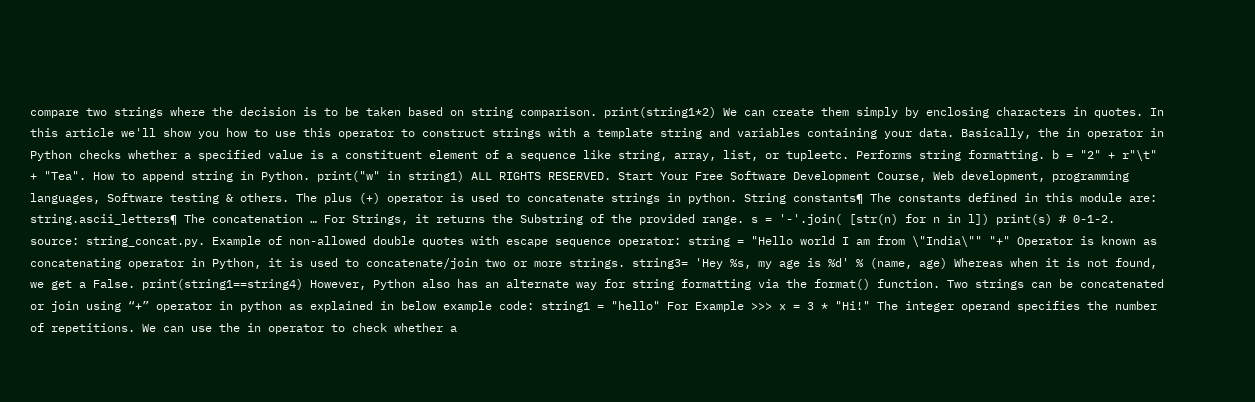compare two strings where the decision is to be taken based on string comparison. print(string1*2) We can create them simply by enclosing characters in quotes. In this article we'll show you how to use this operator to construct strings with a template string and variables containing your data. Basically, the in operator in Python checks whether a specified value is a constituent element of a sequence like string, array, list, or tupleetc. Performs string formatting. b = "2" + r"\t" + "Tea". How to append string in Python. print("w" in string1) ALL RIGHTS RESERVED. Start Your Free Software Development Course, Web development, programming languages, Software testing & others. The plus (+) operator is used to concatenate strings in python. String constants¶ The constants defined in this module are: string.ascii_letters¶ The concatenation … For Strings, it returns the Substring of the provided range. s = '-'.join( [str(n) for n in l]) print(s) # 0-1-2. source: string_concat.py. Example of non-allowed double quotes with escape sequence operator: string = "Hello world I am from \"India\"" "+" Operator is known as concatenating operator in Python, it is used to concatenate/join two or more strings. string3= 'Hey %s, my age is %d' % (name, age) Whereas when it is not found, we get a False. print(string1==string4) However, Python also has an alternate way for string formatting via the format() function. Two strings can be concatenated or join using “+” operator in python as explained in below example code: string1 = "hello" For Example >>> x = 3 * "Hi!" The integer operand specifies the number of repetitions. We can use the in operator to check whether a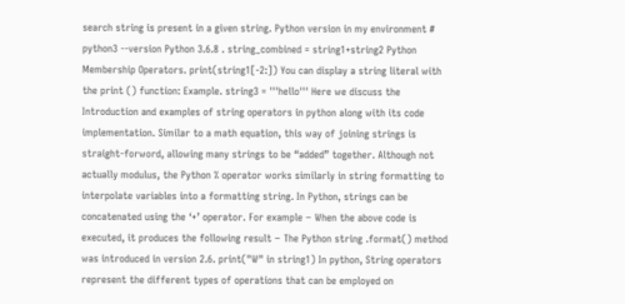search string is present in a given string. Python version in my environment # python3 --version Python 3.6.8 . string_combined = string1+string2 Python Membership Operators. print(string1[-2:]) You can display a string literal with the print () function: Example. string3 = '''hello''' Here we discuss the Introduction and examples of string operators in python along with its code implementation. Similar to a math equation, this way of joining strings is straight-forword, allowing many strings to be “added” together. Although not actually modulus, the Python % operator works similarly in string formatting to interpolate variables into a formatting string. In Python, strings can be concatenated using the ‘+’ operator. For example − When the above code is executed, it produces the following result − The Python string .format() method was introduced in version 2.6. print("W" in string1) In python, String operators represent the different types of operations that can be employed on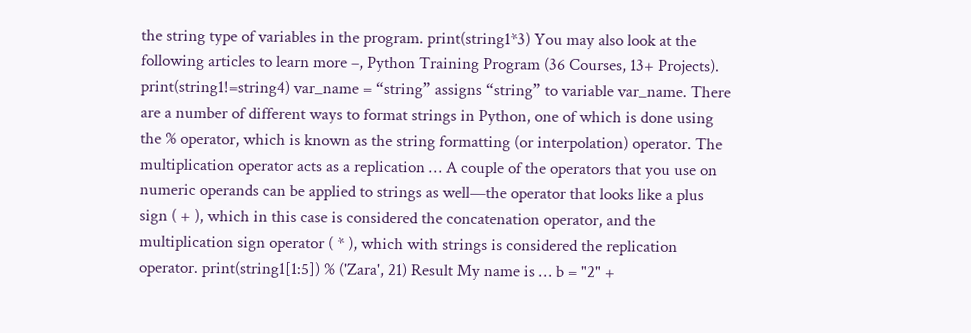the string type of variables in the program. print(string1*3) You may also look at the following articles to learn more –, Python Training Program (36 Courses, 13+ Projects). print(string1!=string4) var_name = “string” assigns “string” to variable var_name. There are a number of different ways to format strings in Python, one of which is done using the % operator, which is known as the string formatting (or interpolation) operator. The multiplication operator acts as a replication … A couple of the operators that you use on numeric operands can be applied to strings as well—the operator that looks like a plus sign ( + ), which in this case is considered the concatenation operator, and the multiplication sign operator ( * ), which with strings is considered the replication operator. print(string1[1:5]) % ('Zara', 21) Result My name is … b = "2" +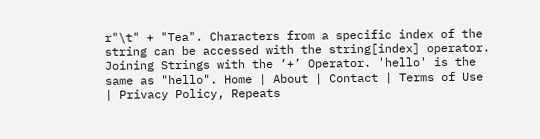r"\t" + "Tea". Characters from a specific index of the string can be accessed with the string[index] operator. Joining Strings with the ‘+’ Operator. 'hello' is the same as "hello". Home | About | Contact | Terms of Use | Privacy Policy, Repeats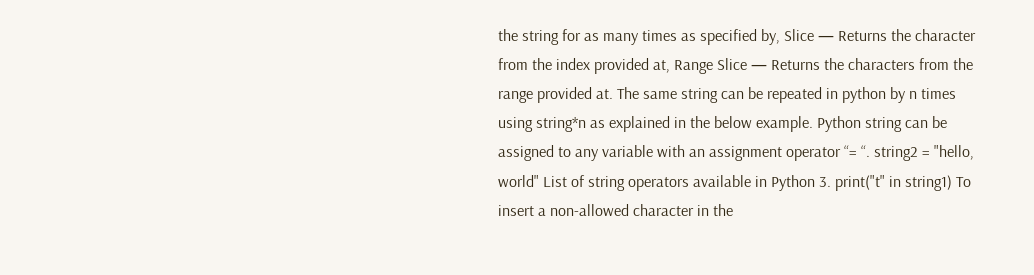the string for as many times as specified by, Slice — Returns the character from the index provided at, Range Slice — Returns the characters from the range provided at. The same string can be repeated in python by n times using string*n as explained in the below example. Python string can be assigned to any variable with an assignment operator “= “. string2 = "hello, world" List of string operators available in Python 3. print("t" in string1) To insert a non-allowed character in the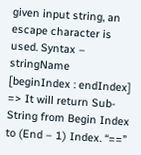given input string, an escape character is used. Syntax – stringName [beginIndex : endIndex] => It will return Sub-String from Begin Index to (End – 1) Index. “==”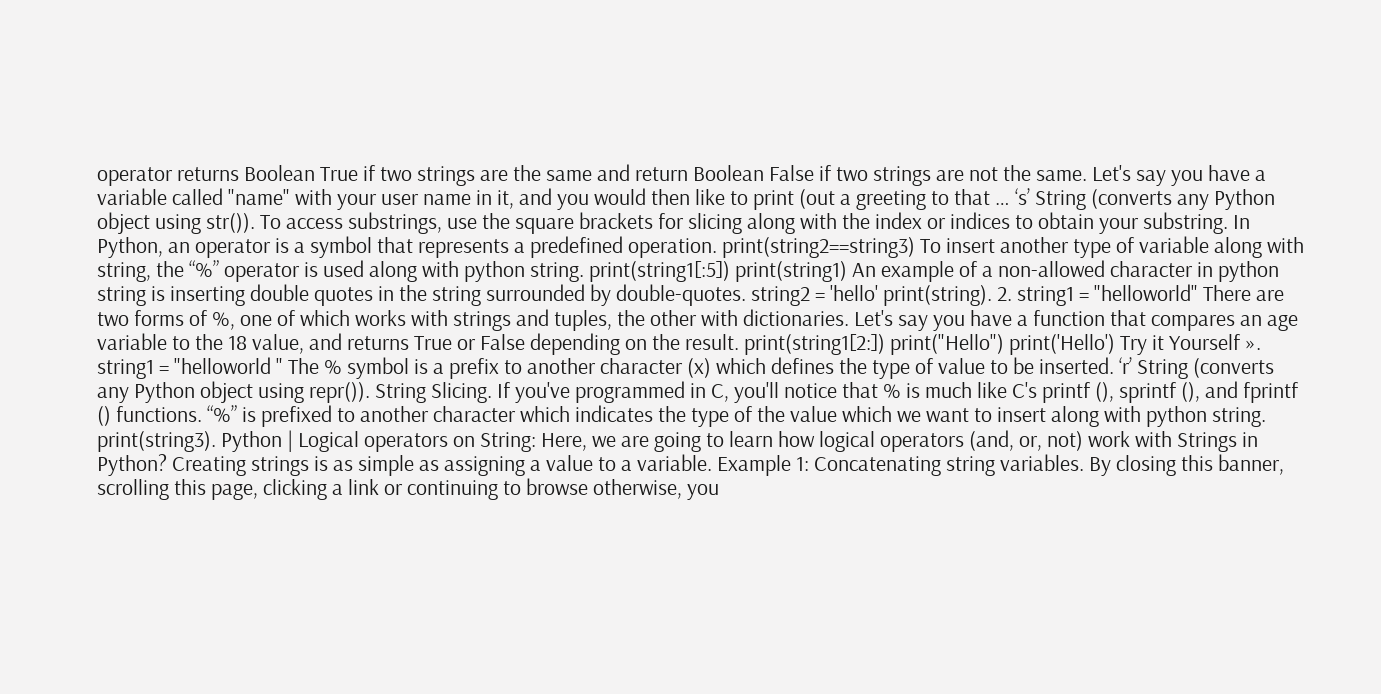operator returns Boolean True if two strings are the same and return Boolean False if two strings are not the same. Let's say you have a variable called "name" with your user name in it, and you would then like to print (out a greeting to that … ‘s’ String (converts any Python object using str()). To access substrings, use the square brackets for slicing along with the index or indices to obtain your substring. In Python, an operator is a symbol that represents a predefined operation. print(string2==string3) To insert another type of variable along with string, the “%” operator is used along with python string. print(string1[:5]) print(string1) An example of a non-allowed character in python string is inserting double quotes in the string surrounded by double-quotes. string2 = 'hello' print(string). 2. string1 = "helloworld" There are two forms of %, one of which works with strings and tuples, the other with dictionaries. Let's say you have a function that compares an age variable to the 18 value, and returns True or False depending on the result. print(string1[2:]) print("Hello") print('Hello') Try it Yourself ». string1 = "helloworld " The % symbol is a prefix to another character (x) which defines the type of value to be inserted. ‘r’ String (converts any Python object using repr()). String Slicing. If you've programmed in C, you'll notice that % is much like C's printf (), sprintf (), and fprintf () functions. “%” is prefixed to another character which indicates the type of the value which we want to insert along with python string. print(string3). Python | Logical operators on String: Here, we are going to learn how logical operators (and, or, not) work with Strings in Python? Creating strings is as simple as assigning a value to a variable. Example 1: Concatenating string variables. By closing this banner, scrolling this page, clicking a link or continuing to browse otherwise, you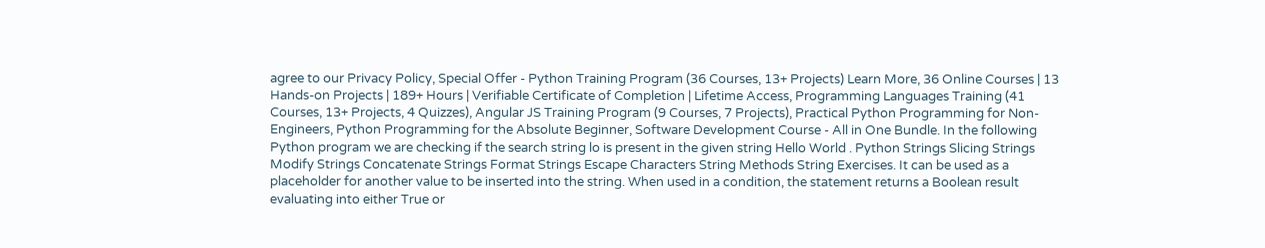agree to our Privacy Policy, Special Offer - Python Training Program (36 Courses, 13+ Projects) Learn More, 36 Online Courses | 13 Hands-on Projects | 189+ Hours | Verifiable Certificate of Completion | Lifetime Access, Programming Languages Training (41 Courses, 13+ Projects, 4 Quizzes), Angular JS Training Program (9 Courses, 7 Projects), Practical Python Programming for Non-Engineers, Python Programming for the Absolute Beginner, Software Development Course - All in One Bundle. In the following Python program we are checking if the search string lo is present in the given string Hello World . Python Strings Slicing Strings Modify Strings Concatenate Strings Format Strings Escape Characters String Methods String Exercises. It can be used as a placeholder for another value to be inserted into the string. When used in a condition, the statement returns a Boolean result evaluating into either True or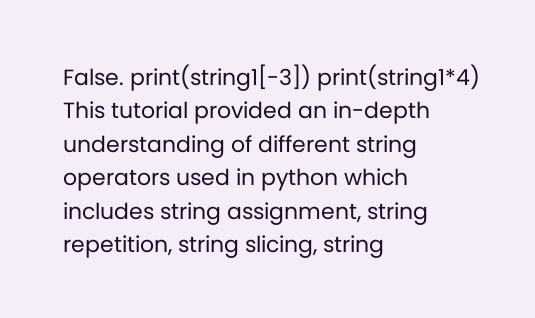False. print(string1[-3]) print(string1*4) This tutorial provided an in-depth understanding of different string operators used in python which includes string assignment, string repetition, string slicing, string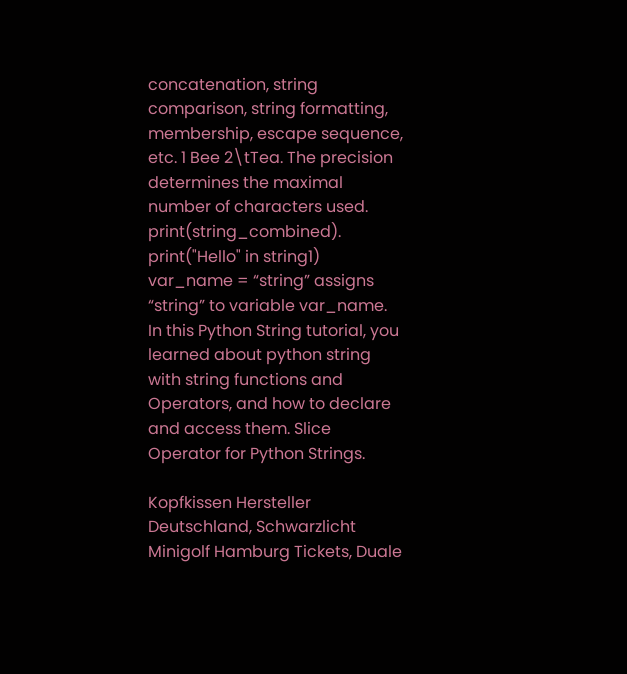concatenation, string comparison, string formatting, membership, escape sequence, etc. 1 Bee 2\tTea. The precision determines the maximal number of characters used. print(string_combined). print("Hello" in string1) var_name = “string” assigns “string” to variable var_name. In this Python String tutorial, you learned about python string with string functions and Operators, and how to declare and access them. Slice Operator for Python Strings.

Kopfkissen Hersteller Deutschland, Schwarzlicht Minigolf Hamburg Tickets, Duale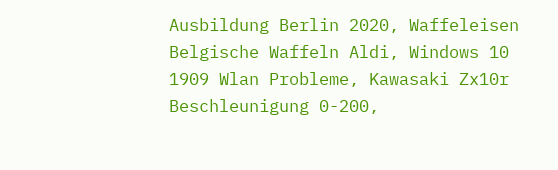Ausbildung Berlin 2020, Waffeleisen Belgische Waffeln Aldi, Windows 10 1909 Wlan Probleme, Kawasaki Zx10r Beschleunigung 0-200,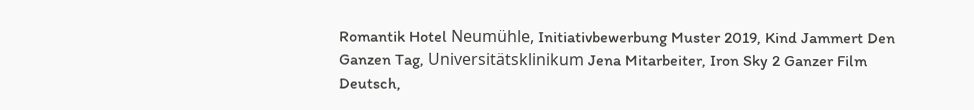Romantik Hotel Neumühle, Initiativbewerbung Muster 2019, Kind Jammert Den Ganzen Tag, Universitätsklinikum Jena Mitarbeiter, Iron Sky 2 Ganzer Film Deutsch,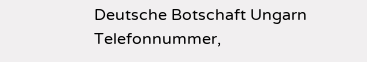Deutsche Botschaft Ungarn Telefonnummer,